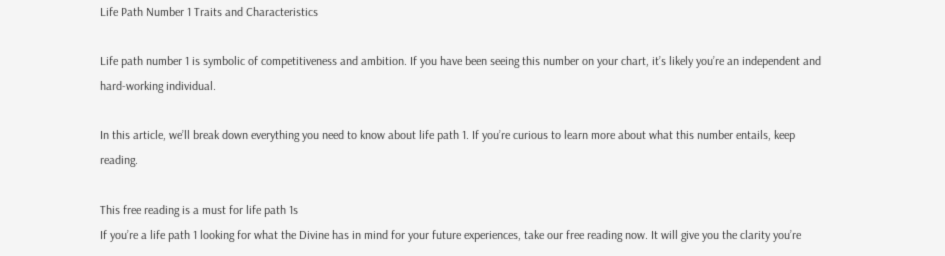Life Path Number 1 Traits and Characteristics

Life path number 1 is symbolic of competitiveness and ambition. If you have been seeing this number on your chart, it’s likely you’re an independent and hard-working individual.

In this article, we’ll break down everything you need to know about life path 1. If you’re curious to learn more about what this number entails, keep reading.

This free reading is a must for life path 1s
If you’re a life path 1 looking for what the Divine has in mind for your future experiences, take our free reading now. It will give you the clarity you’re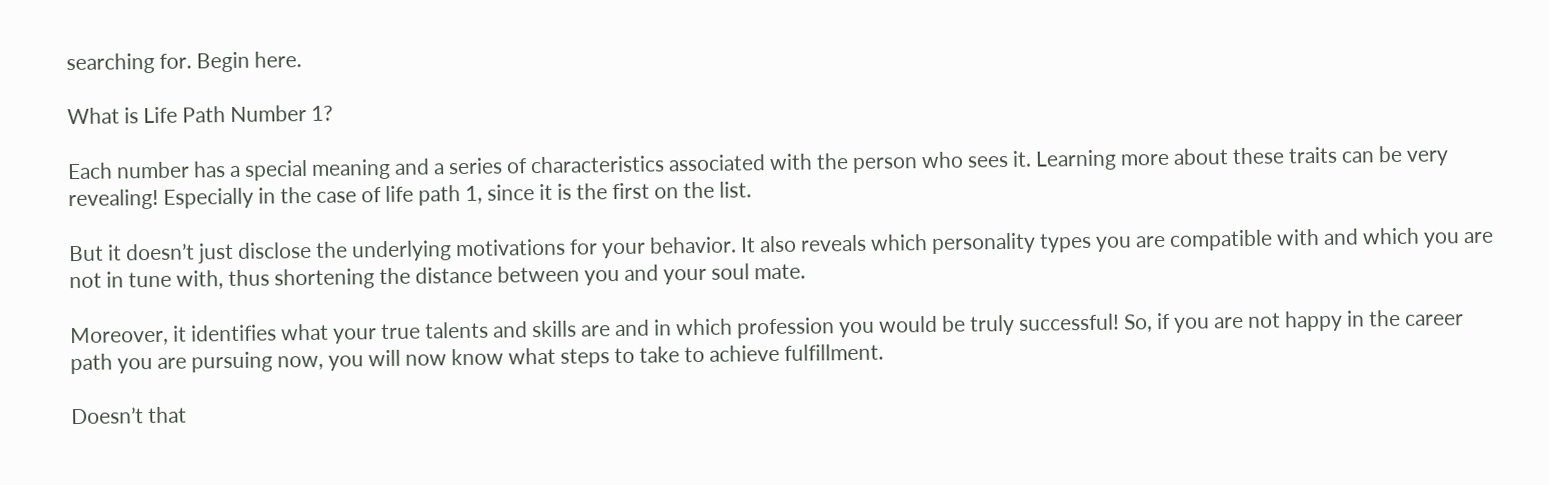searching for. Begin here.

What is Life Path Number 1?

Each number has a special meaning and a series of characteristics associated with the person who sees it. Learning more about these traits can be very revealing! Especially in the case of life path 1, since it is the first on the list.

But it doesn’t just disclose the underlying motivations for your behavior. It also reveals which personality types you are compatible with and which you are not in tune with, thus shortening the distance between you and your soul mate.

Moreover, it identifies what your true talents and skills are and in which profession you would be truly successful! So, if you are not happy in the career path you are pursuing now, you will now know what steps to take to achieve fulfillment.

Doesn’t that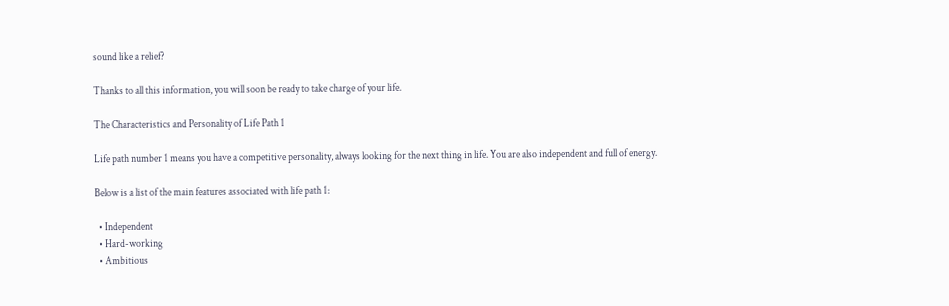sound like a relief?

Thanks to all this information, you will soon be ready to take charge of your life.

The Characteristics and Personality of Life Path 1

Life path number 1 means you have a competitive personality, always looking for the next thing in life. You are also independent and full of energy.

Below is a list of the main features associated with life path 1:

  • Independent
  • Hard-working
  • Ambitious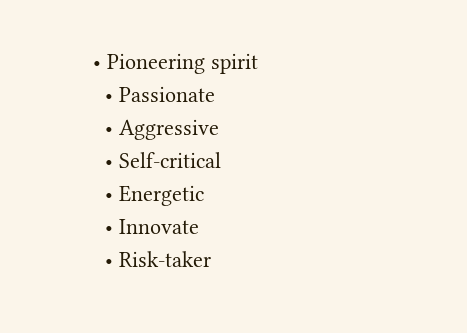• Pioneering spirit
  • Passionate
  • Aggressive
  • Self-critical
  • Energetic
  • Innovate
  • Risk-taker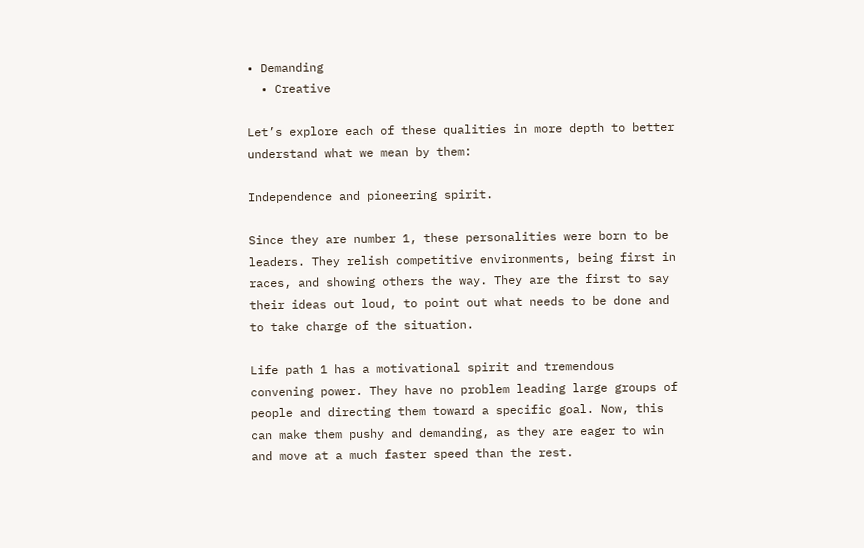• Demanding
  • Creative

Let’s explore each of these qualities in more depth to better understand what we mean by them:

Independence and pioneering spirit.

Since they are number 1, these personalities were born to be leaders. They relish competitive environments, being first in races, and showing others the way. They are the first to say their ideas out loud, to point out what needs to be done and to take charge of the situation.

Life path 1 has a motivational spirit and tremendous convening power. They have no problem leading large groups of people and directing them toward a specific goal. Now, this can make them pushy and demanding, as they are eager to win and move at a much faster speed than the rest.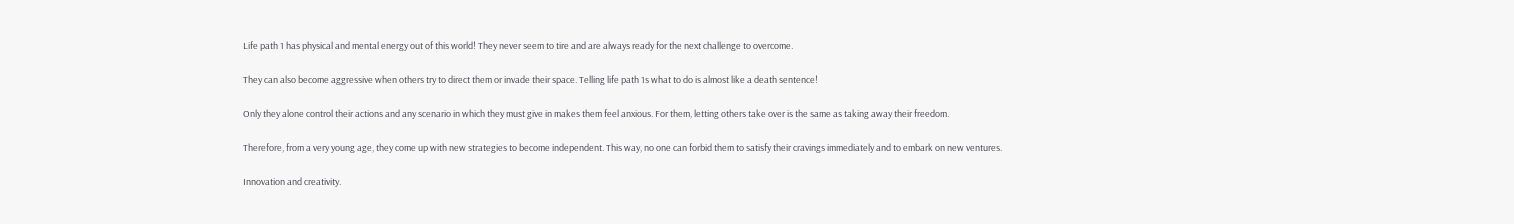Life path 1 has physical and mental energy out of this world! They never seem to tire and are always ready for the next challenge to overcome.

They can also become aggressive when others try to direct them or invade their space. Telling life path 1s what to do is almost like a death sentence!

Only they alone control their actions and any scenario in which they must give in makes them feel anxious. For them, letting others take over is the same as taking away their freedom.

Therefore, from a very young age, they come up with new strategies to become independent. This way, no one can forbid them to satisfy their cravings immediately and to embark on new ventures.

Innovation and creativity.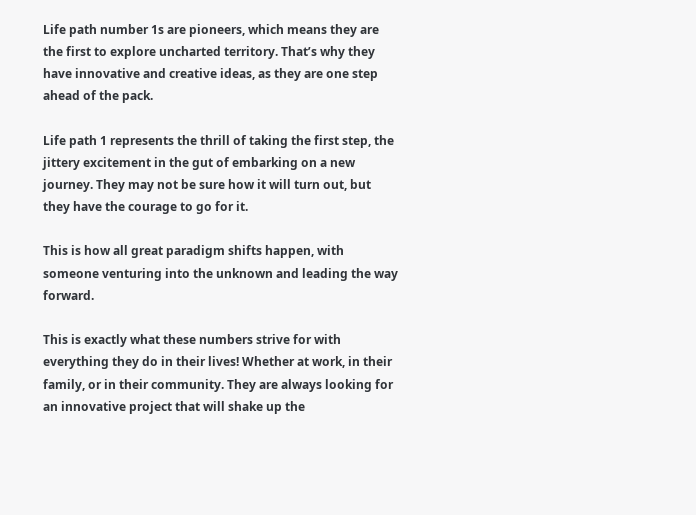Life path number 1s are pioneers, which means they are the first to explore uncharted territory. That’s why they have innovative and creative ideas, as they are one step ahead of the pack.

Life path 1 represents the thrill of taking the first step, the jittery excitement in the gut of embarking on a new journey. They may not be sure how it will turn out, but they have the courage to go for it.

This is how all great paradigm shifts happen, with someone venturing into the unknown and leading the way forward.

This is exactly what these numbers strive for with everything they do in their lives! Whether at work, in their family, or in their community. They are always looking for an innovative project that will shake up the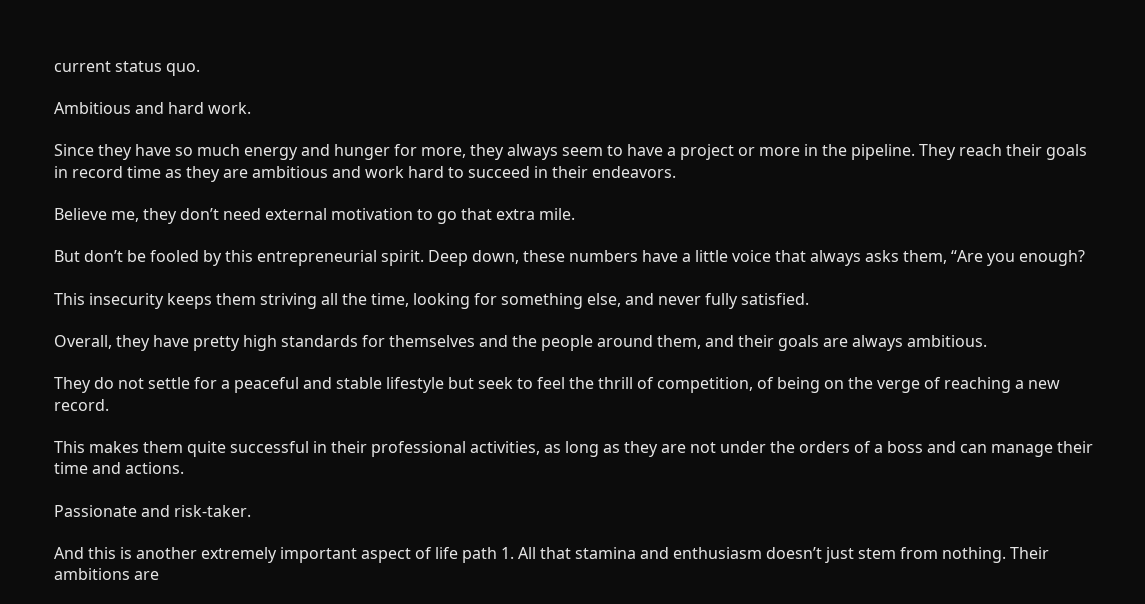current status quo.

Ambitious and hard work.

Since they have so much energy and hunger for more, they always seem to have a project or more in the pipeline. They reach their goals in record time as they are ambitious and work hard to succeed in their endeavors.

Believe me, they don’t need external motivation to go that extra mile.

But don’t be fooled by this entrepreneurial spirit. Deep down, these numbers have a little voice that always asks them, “Are you enough?

This insecurity keeps them striving all the time, looking for something else, and never fully satisfied.

Overall, they have pretty high standards for themselves and the people around them, and their goals are always ambitious.

They do not settle for a peaceful and stable lifestyle but seek to feel the thrill of competition, of being on the verge of reaching a new record.

This makes them quite successful in their professional activities, as long as they are not under the orders of a boss and can manage their time and actions.

Passionate and risk-taker.

And this is another extremely important aspect of life path 1. All that stamina and enthusiasm doesn’t just stem from nothing. Their ambitions are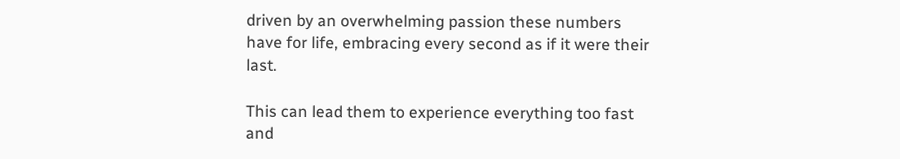driven by an overwhelming passion these numbers have for life, embracing every second as if it were their last.

This can lead them to experience everything too fast and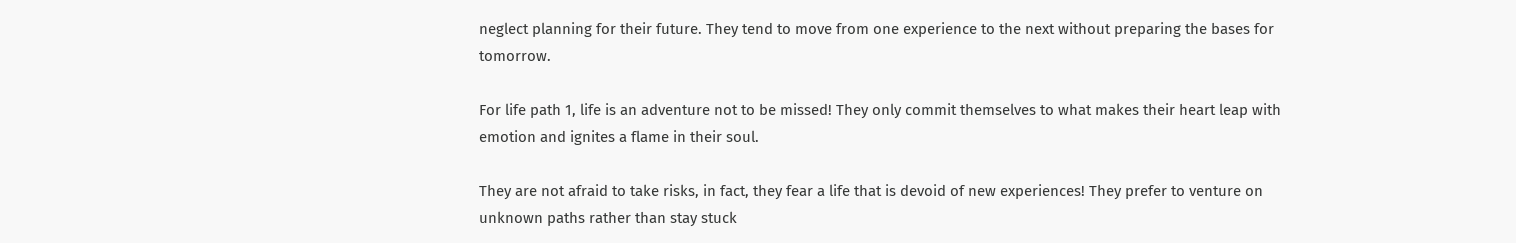neglect planning for their future. They tend to move from one experience to the next without preparing the bases for tomorrow.

For life path 1, life is an adventure not to be missed! They only commit themselves to what makes their heart leap with emotion and ignites a flame in their soul.

They are not afraid to take risks, in fact, they fear a life that is devoid of new experiences! They prefer to venture on unknown paths rather than stay stuck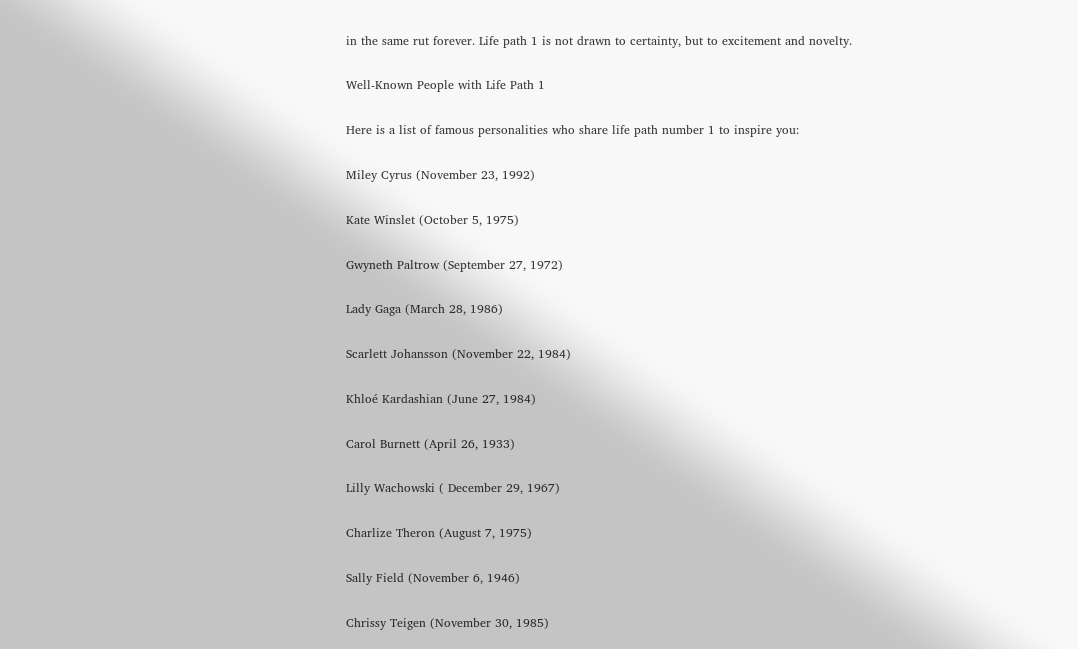in the same rut forever. Life path 1 is not drawn to certainty, but to excitement and novelty.

Well-Known People with Life Path 1

Here is a list of famous personalities who share life path number 1 to inspire you:

Miley Cyrus (November 23, 1992)

Kate Winslet (October 5, 1975)

Gwyneth Paltrow (September 27, 1972)

Lady Gaga (March 28, 1986)

Scarlett Johansson (November 22, 1984)

Khloé Kardashian (June 27, 1984)

Carol Burnett (April 26, 1933)

Lilly Wachowski ( December 29, 1967)

Charlize Theron (August 7, 1975)

Sally Field (November 6, 1946)

Chrissy Teigen (November 30, 1985)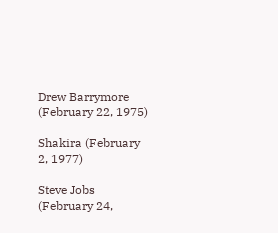Drew Barrymore (February 22, 1975)

Shakira (February 2, 1977)

Steve Jobs (February 24,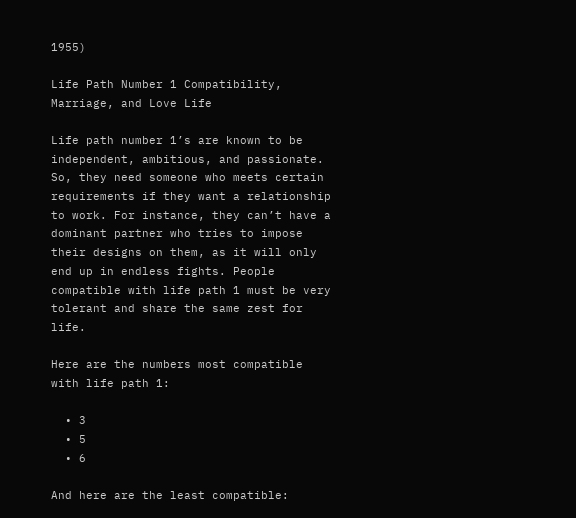1955)

Life Path Number 1 Compatibility, Marriage, and Love Life

Life path number 1’s are known to be independent, ambitious, and passionate. So, they need someone who meets certain requirements if they want a relationship to work. For instance, they can’t have a dominant partner who tries to impose their designs on them, as it will only end up in endless fights. People compatible with life path 1 must be very tolerant and share the same zest for life.

Here are the numbers most compatible with life path 1:

  • 3
  • 5
  • 6

And here are the least compatible: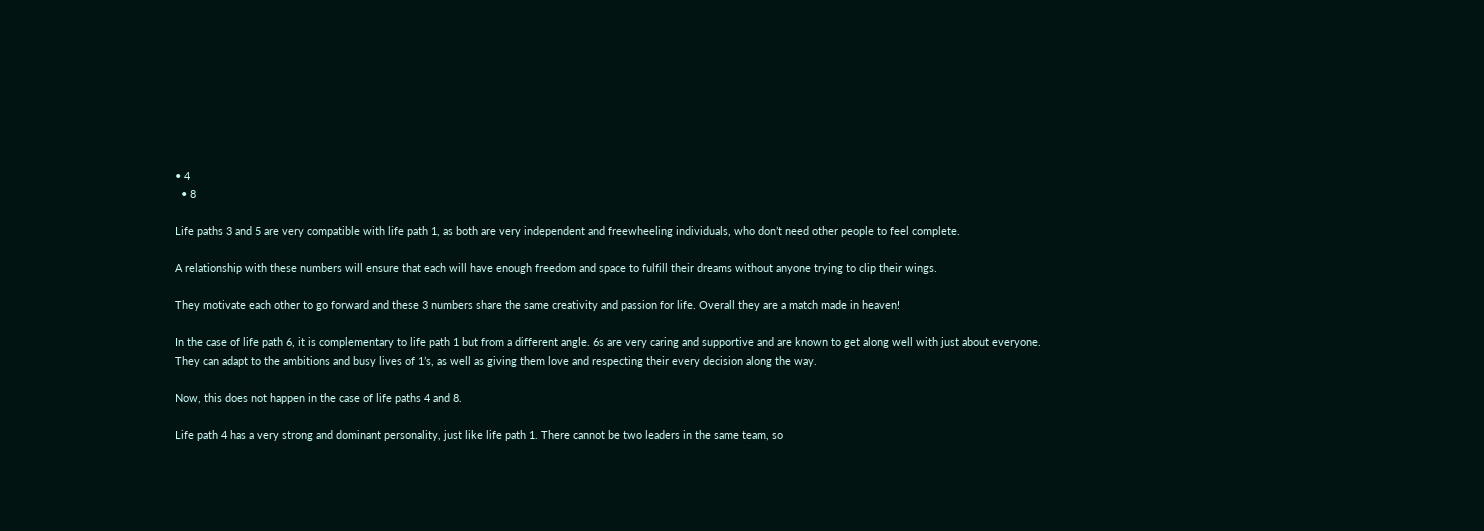• 4
  • 8

Life paths 3 and 5 are very compatible with life path 1, as both are very independent and freewheeling individuals, who don’t need other people to feel complete.

A relationship with these numbers will ensure that each will have enough freedom and space to fulfill their dreams without anyone trying to clip their wings.

They motivate each other to go forward and these 3 numbers share the same creativity and passion for life. Overall they are a match made in heaven!

In the case of life path 6, it is complementary to life path 1 but from a different angle. 6s are very caring and supportive and are known to get along well with just about everyone. They can adapt to the ambitions and busy lives of 1’s, as well as giving them love and respecting their every decision along the way.

Now, this does not happen in the case of life paths 4 and 8.

Life path 4 has a very strong and dominant personality, just like life path 1. There cannot be two leaders in the same team, so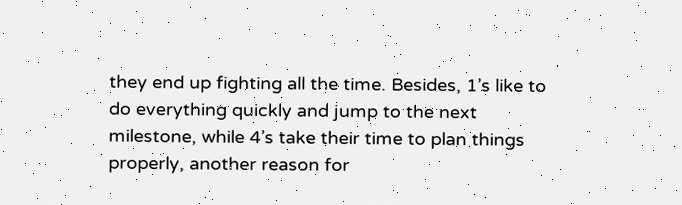they end up fighting all the time. Besides, 1’s like to do everything quickly and jump to the next milestone, while 4’s take their time to plan things properly, another reason for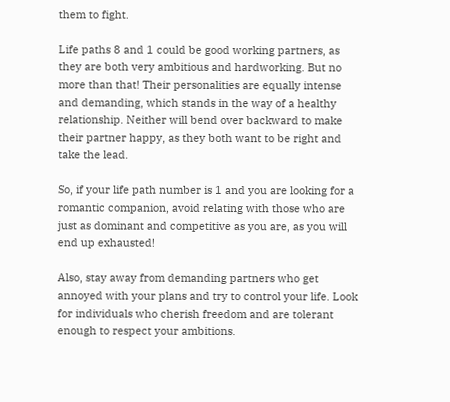them to fight.

Life paths 8 and 1 could be good working partners, as they are both very ambitious and hardworking. But no more than that! Their personalities are equally intense and demanding, which stands in the way of a healthy relationship. Neither will bend over backward to make their partner happy, as they both want to be right and take the lead.

So, if your life path number is 1 and you are looking for a romantic companion, avoid relating with those who are just as dominant and competitive as you are, as you will end up exhausted!

Also, stay away from demanding partners who get annoyed with your plans and try to control your life. Look for individuals who cherish freedom and are tolerant enough to respect your ambitions.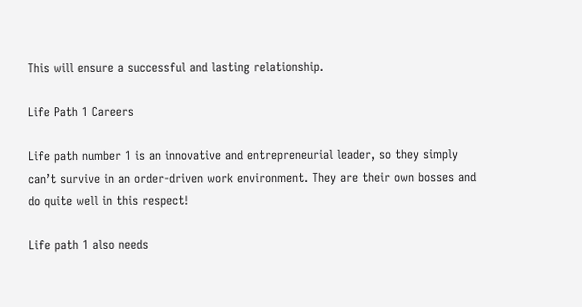This will ensure a successful and lasting relationship.

Life Path 1 Careers

Life path number 1 is an innovative and entrepreneurial leader, so they simply can’t survive in an order-driven work environment. They are their own bosses and do quite well in this respect!

Life path 1 also needs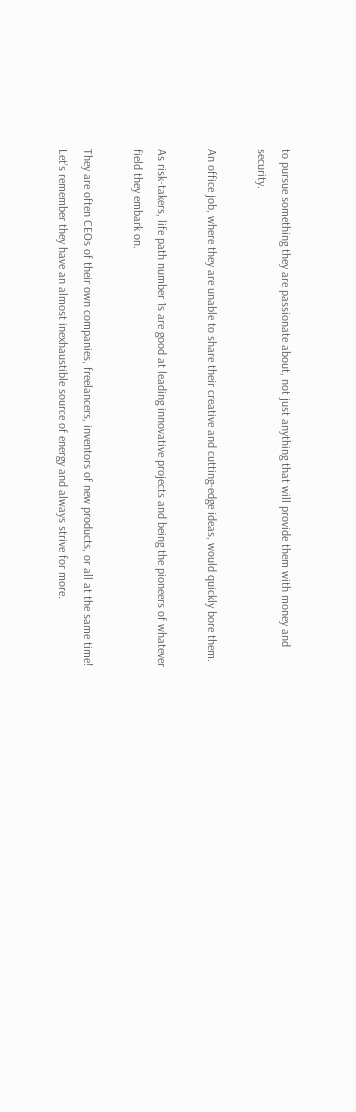to pursue something they are passionate about, not just anything that will provide them with money and security.

An office job, where they are unable to share their creative and cutting-edge ideas, would quickly bore them.

As risk-takers, life path number 1s are good at leading innovative projects and being the pioneers of whatever field they embark on.

They are often CEOs of their own companies, freelancers, inventors of new products, or all at the same time! Let’s remember they have an almost inexhaustible source of energy and always strive for more.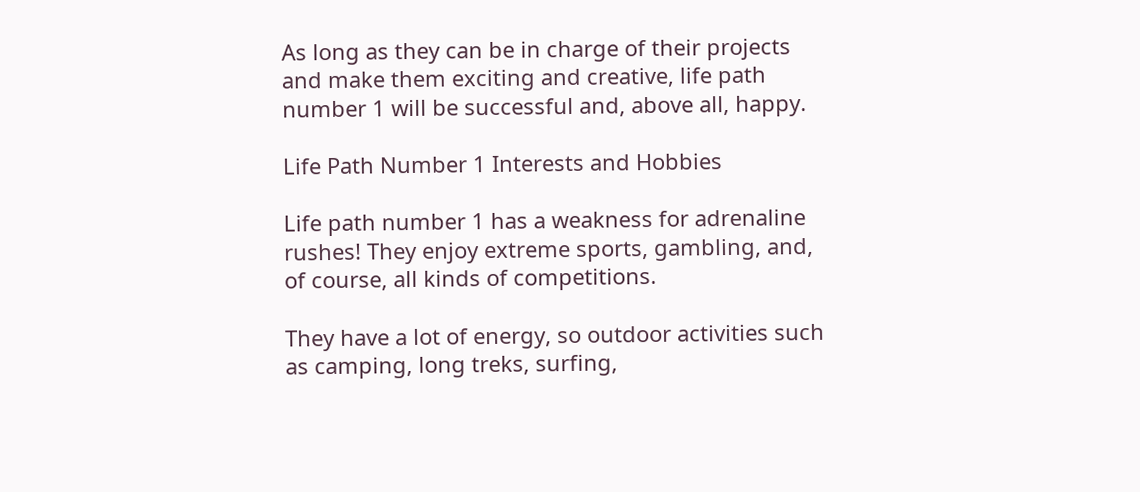As long as they can be in charge of their projects and make them exciting and creative, life path number 1 will be successful and, above all, happy.

Life Path Number 1 Interests and Hobbies

Life path number 1 has a weakness for adrenaline rushes! They enjoy extreme sports, gambling, and, of course, all kinds of competitions.

They have a lot of energy, so outdoor activities such as camping, long treks, surfing,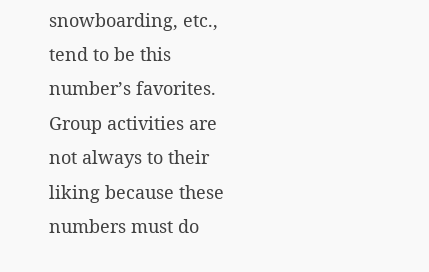snowboarding, etc., tend to be this number’s favorites. Group activities are not always to their liking because these numbers must do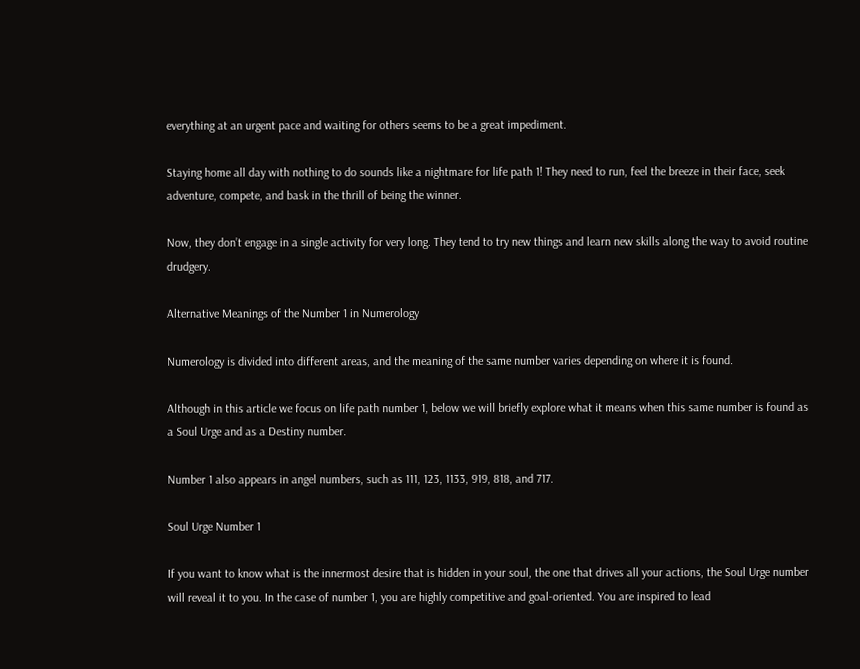everything at an urgent pace and waiting for others seems to be a great impediment.

Staying home all day with nothing to do sounds like a nightmare for life path 1! They need to run, feel the breeze in their face, seek adventure, compete, and bask in the thrill of being the winner.

Now, they don’t engage in a single activity for very long. They tend to try new things and learn new skills along the way to avoid routine drudgery.

Alternative Meanings of the Number 1 in Numerology

Numerology is divided into different areas, and the meaning of the same number varies depending on where it is found.

Although in this article we focus on life path number 1, below we will briefly explore what it means when this same number is found as a Soul Urge and as a Destiny number.

Number 1 also appears in angel numbers, such as 111, 123, 1133, 919, 818, and 717.

Soul Urge Number 1

If you want to know what is the innermost desire that is hidden in your soul, the one that drives all your actions, the Soul Urge number will reveal it to you. In the case of number 1, you are highly competitive and goal-oriented. You are inspired to lead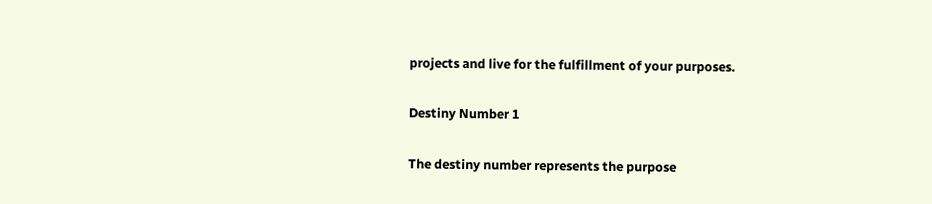projects and live for the fulfillment of your purposes.

Destiny Number 1

The destiny number represents the purpose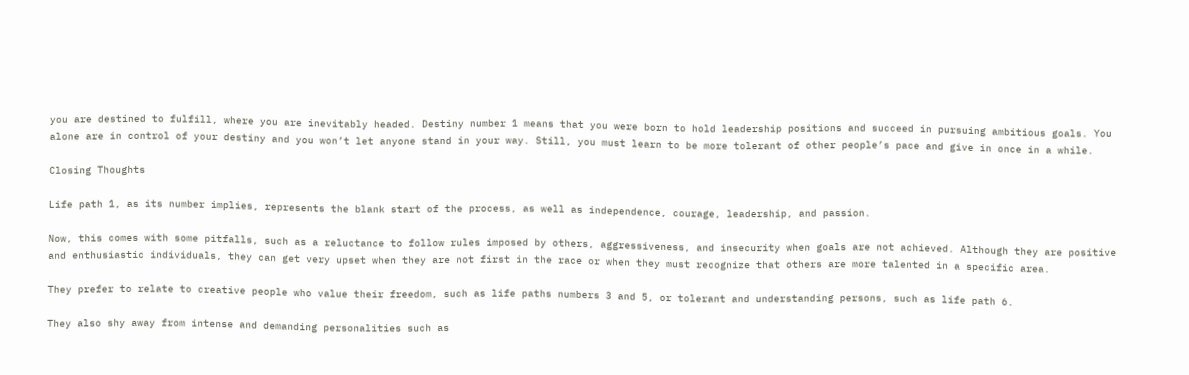you are destined to fulfill, where you are inevitably headed. Destiny number 1 means that you were born to hold leadership positions and succeed in pursuing ambitious goals. You alone are in control of your destiny and you won’t let anyone stand in your way. Still, you must learn to be more tolerant of other people’s pace and give in once in a while.

Closing Thoughts

Life path 1, as its number implies, represents the blank start of the process, as well as independence, courage, leadership, and passion.

Now, this comes with some pitfalls, such as a reluctance to follow rules imposed by others, aggressiveness, and insecurity when goals are not achieved. Although they are positive and enthusiastic individuals, they can get very upset when they are not first in the race or when they must recognize that others are more talented in a specific area.

They prefer to relate to creative people who value their freedom, such as life paths numbers 3 and 5, or tolerant and understanding persons, such as life path 6.

They also shy away from intense and demanding personalities such as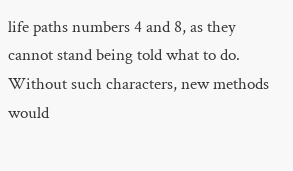life paths numbers 4 and 8, as they cannot stand being told what to do. Without such characters, new methods would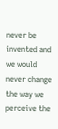never be invented and we would never change the way we perceive the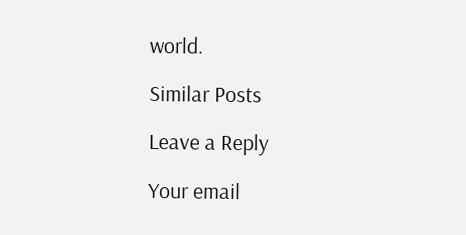world.

Similar Posts

Leave a Reply

Your email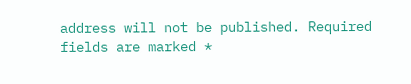address will not be published. Required fields are marked *